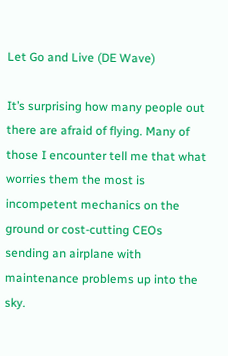Let Go and Live (DE Wave)

It’s surprising how many people out there are afraid of flying. Many of those I encounter tell me that what worries them the most is incompetent mechanics on the ground or cost-cutting CEOs sending an airplane with maintenance problems up into the sky.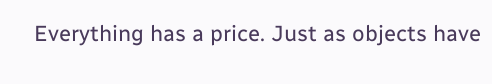Everything has a price. Just as objects have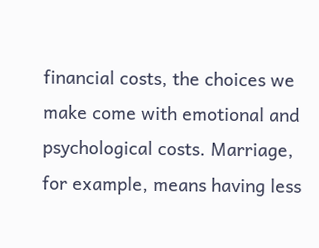financial costs, the choices we make come with emotional and psychological costs. Marriage, for example, means having less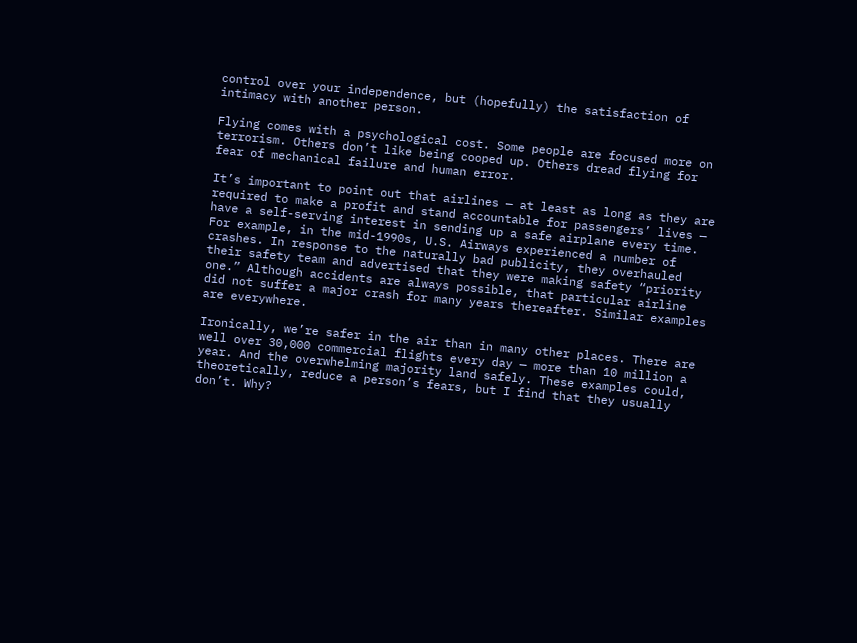control over your independence, but (hopefully) the satisfaction of intimacy with another person.

Flying comes with a psychological cost. Some people are focused more on terrorism. Others don’t like being cooped up. Others dread flying for fear of mechanical failure and human error.

It’s important to point out that airlines — at least as long as they are required to make a profit and stand accountable for passengers’ lives — have a self-serving interest in sending up a safe airplane every time. For example, in the mid-1990s, U.S. Airways experienced a number of crashes. In response to the naturally bad publicity, they overhauled their safety team and advertised that they were making safety “priority one.” Although accidents are always possible, that particular airline did not suffer a major crash for many years thereafter. Similar examples are everywhere.

Ironically, we’re safer in the air than in many other places. There are well over 30,000 commercial flights every day — more than 10 million a year. And the overwhelming majority land safely. These examples could, theoretically, reduce a person’s fears, but I find that they usually don’t. Why?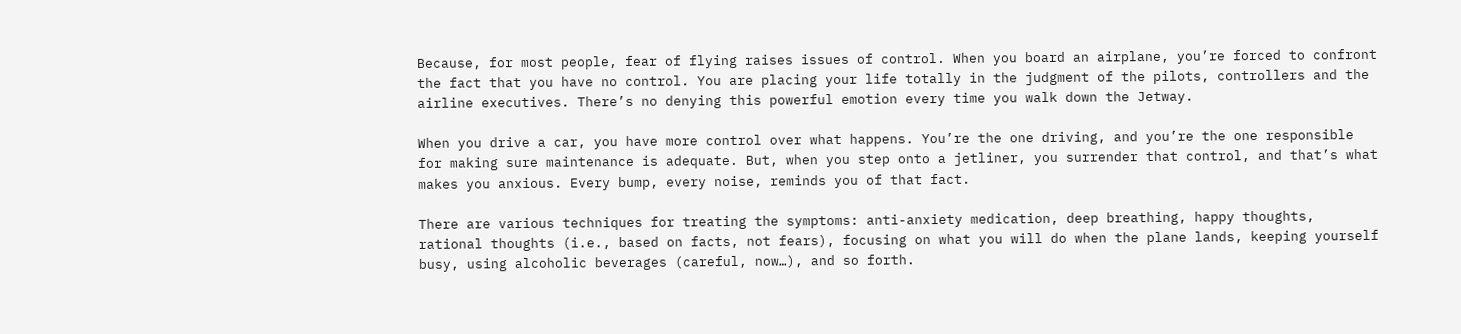Because, for most people, fear of flying raises issues of control. When you board an airplane, you’re forced to confront the fact that you have no control. You are placing your life totally in the judgment of the pilots, controllers and the airline executives. There’s no denying this powerful emotion every time you walk down the Jetway.

When you drive a car, you have more control over what happens. You’re the one driving, and you’re the one responsible for making sure maintenance is adequate. But, when you step onto a jetliner, you surrender that control, and that’s what makes you anxious. Every bump, every noise, reminds you of that fact.

There are various techniques for treating the symptoms: anti-anxiety medication, deep breathing, happy thoughts, rational thoughts (i.e., based on facts, not fears), focusing on what you will do when the plane lands, keeping yourself busy, using alcoholic beverages (careful, now…), and so forth.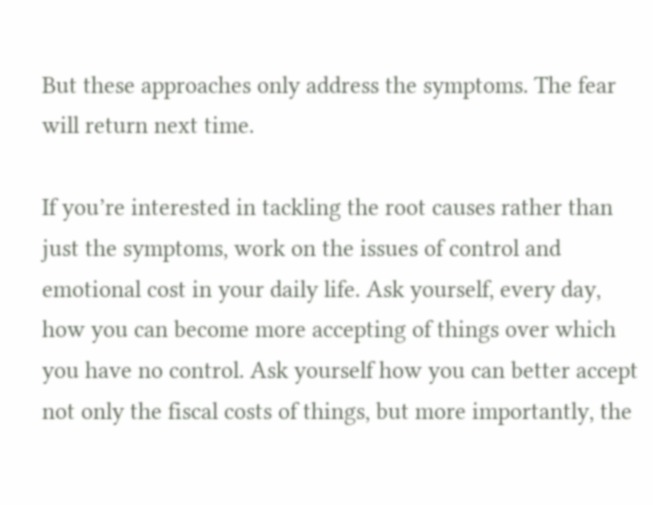But these approaches only address the symptoms. The fear will return next time.

If you’re interested in tackling the root causes rather than just the symptoms, work on the issues of control and emotional cost in your daily life. Ask yourself, every day, how you can become more accepting of things over which you have no control. Ask yourself how you can better accept not only the fiscal costs of things, but more importantly, the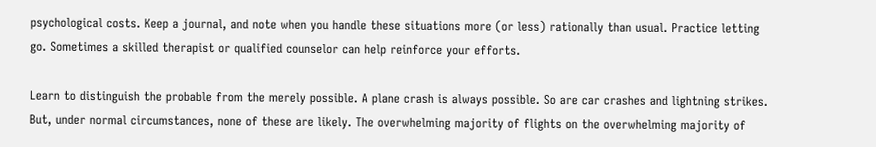psychological costs. Keep a journal, and note when you handle these situations more (or less) rationally than usual. Practice letting go. Sometimes a skilled therapist or qualified counselor can help reinforce your efforts.

Learn to distinguish the probable from the merely possible. A plane crash is always possible. So are car crashes and lightning strikes. But, under normal circumstances, none of these are likely. The overwhelming majority of flights on the overwhelming majority of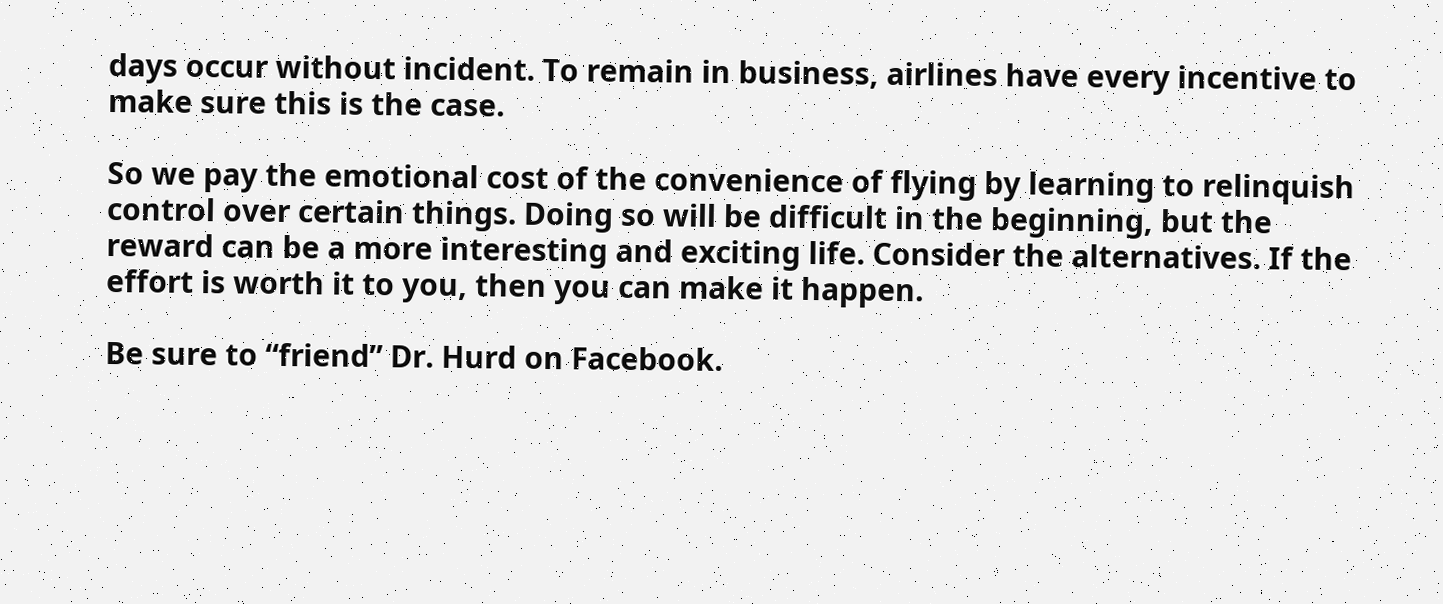days occur without incident. To remain in business, airlines have every incentive to make sure this is the case.

So we pay the emotional cost of the convenience of flying by learning to relinquish control over certain things. Doing so will be difficult in the beginning, but the reward can be a more interesting and exciting life. Consider the alternatives. If the effort is worth it to you, then you can make it happen.

Be sure to “friend” Dr. Hurd on Facebook.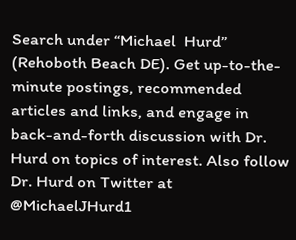Search under “Michael  Hurd” (Rehoboth Beach DE). Get up-to-the-minute postings, recommended articles and links, and engage in back-and-forth discussion with Dr. Hurd on topics of interest. Also follow Dr. Hurd on Twitter at @MichaelJHurd1